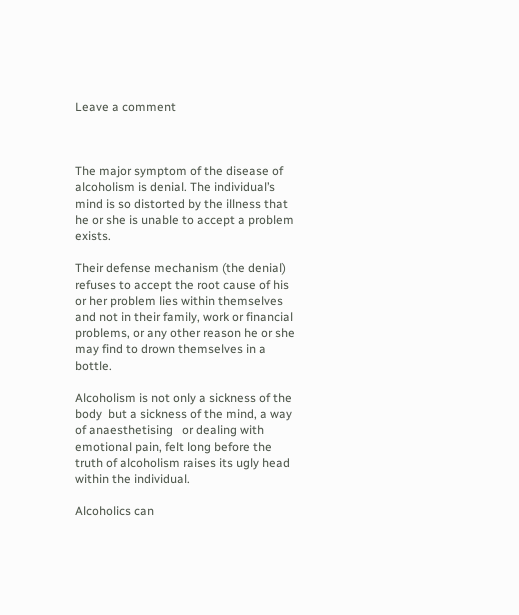Leave a comment



The major symptom of the disease of alcoholism is denial. The individual’s mind is so distorted by the illness that he or she is unable to accept a problem exists.

Their defense mechanism (the denial) refuses to accept the root cause of his or her problem lies within themselves  and not in their family, work or financial  problems, or any other reason he or she may find to drown themselves in a bottle.

Alcoholism is not only a sickness of the body  but a sickness of the mind, a way of anaesthetising   or dealing with emotional pain, felt long before the truth of alcoholism raises its ugly head within the individual.

Alcoholics can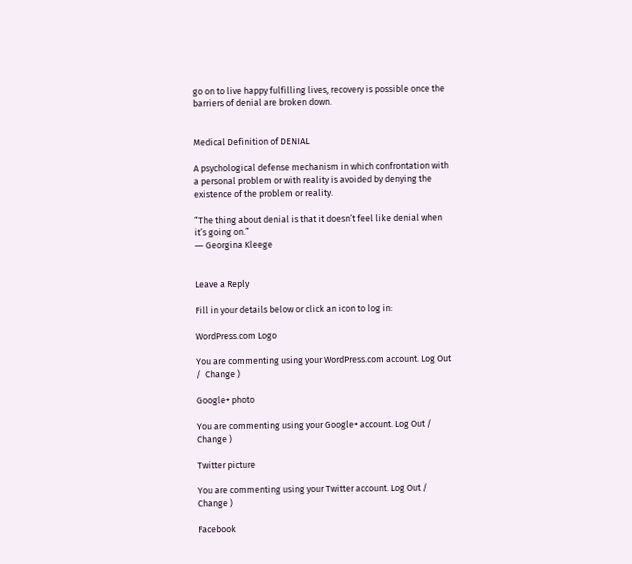go on to live happy fulfilling lives, recovery is possible once the barriers of denial are broken down.


Medical Definition of DENIAL

A psychological defense mechanism in which confrontation with a personal problem or with reality is avoided by denying the existence of the problem or reality.

“The thing about denial is that it doesn’t feel like denial when it’s going on.”
― Georgina Kleege


Leave a Reply

Fill in your details below or click an icon to log in:

WordPress.com Logo

You are commenting using your WordPress.com account. Log Out /  Change )

Google+ photo

You are commenting using your Google+ account. Log Out /  Change )

Twitter picture

You are commenting using your Twitter account. Log Out /  Change )

Facebook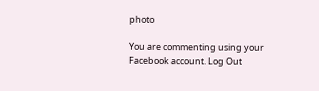photo

You are commenting using your Facebook account. Log Out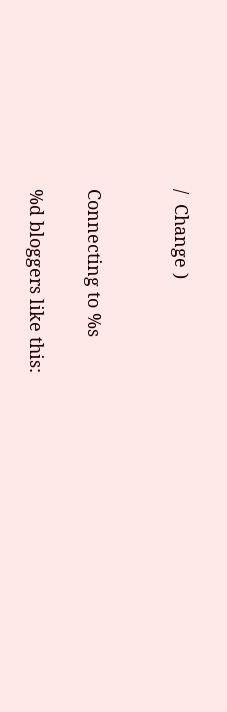/  Change )


Connecting to %s

%d bloggers like this: